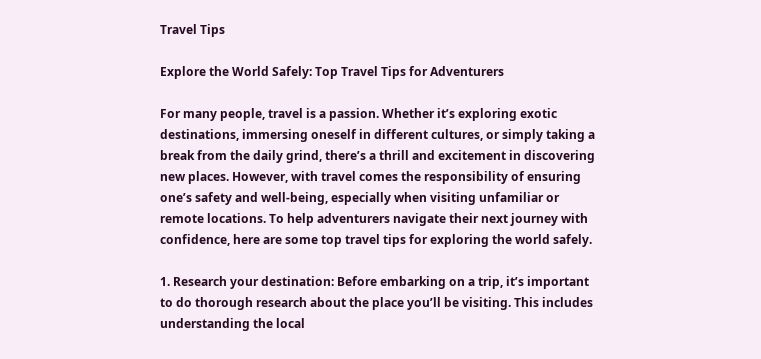Travel Tips

Explore the World Safely: Top Travel Tips for Adventurers

For many people, travel is a passion. Whether it’s exploring exotic destinations, immersing oneself in different cultures, or simply taking a break from the daily grind, there’s a thrill and excitement in discovering new places. However, with travel comes the responsibility of ensuring one’s safety and well-being, especially when visiting unfamiliar or remote locations. To help adventurers navigate their next journey with confidence, here are some top travel tips for exploring the world safely.

1. Research your destination: Before embarking on a trip, it’s important to do thorough research about the place you’ll be visiting. This includes understanding the local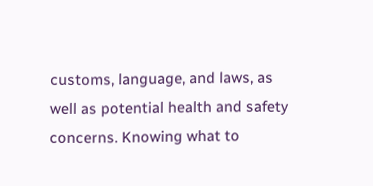customs, language, and laws, as well as potential health and safety concerns. Knowing what to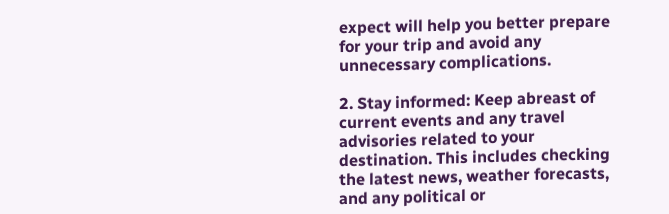expect will help you better prepare for your trip and avoid any unnecessary complications.

2. Stay informed: Keep abreast of current events and any travel advisories related to your destination. This includes checking the latest news, weather forecasts, and any political or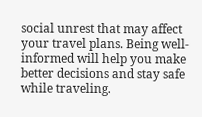social unrest that may affect your travel plans. Being well-informed will help you make better decisions and stay safe while traveling.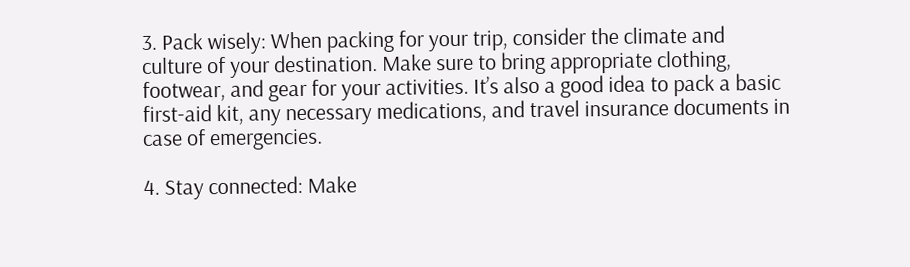3. Pack wisely: When packing for your trip, consider the climate and culture of your destination. Make sure to bring appropriate clothing, footwear, and gear for your activities. It’s also a good idea to pack a basic first-aid kit, any necessary medications, and travel insurance documents in case of emergencies.

4. Stay connected: Make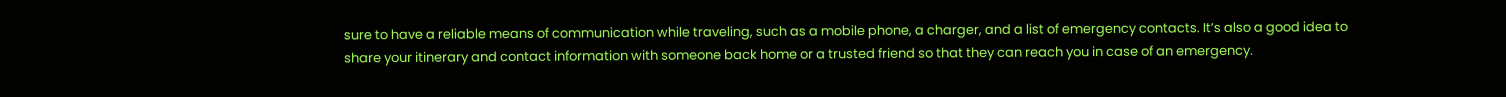sure to have a reliable means of communication while traveling, such as a mobile phone, a charger, and a list of emergency contacts. It’s also a good idea to share your itinerary and contact information with someone back home or a trusted friend so that they can reach you in case of an emergency.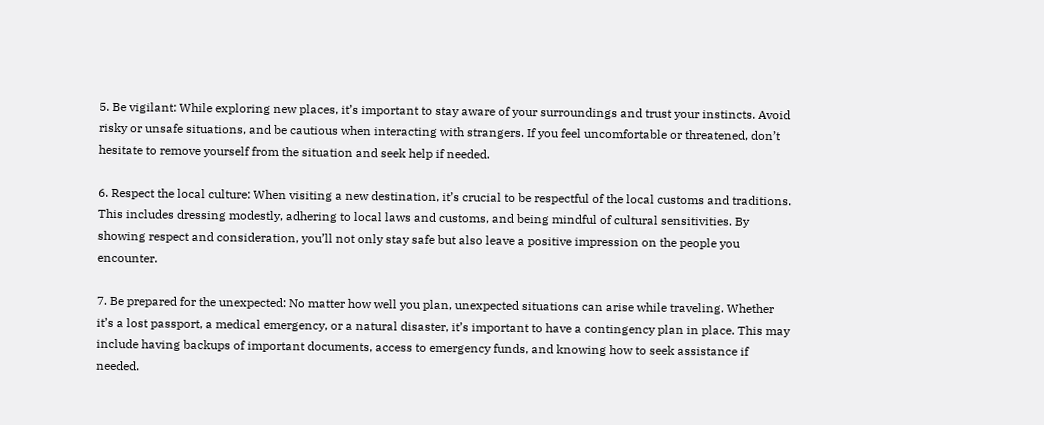5. Be vigilant: While exploring new places, it’s important to stay aware of your surroundings and trust your instincts. Avoid risky or unsafe situations, and be cautious when interacting with strangers. If you feel uncomfortable or threatened, don’t hesitate to remove yourself from the situation and seek help if needed.

6. Respect the local culture: When visiting a new destination, it’s crucial to be respectful of the local customs and traditions. This includes dressing modestly, adhering to local laws and customs, and being mindful of cultural sensitivities. By showing respect and consideration, you’ll not only stay safe but also leave a positive impression on the people you encounter.

7. Be prepared for the unexpected: No matter how well you plan, unexpected situations can arise while traveling. Whether it’s a lost passport, a medical emergency, or a natural disaster, it’s important to have a contingency plan in place. This may include having backups of important documents, access to emergency funds, and knowing how to seek assistance if needed.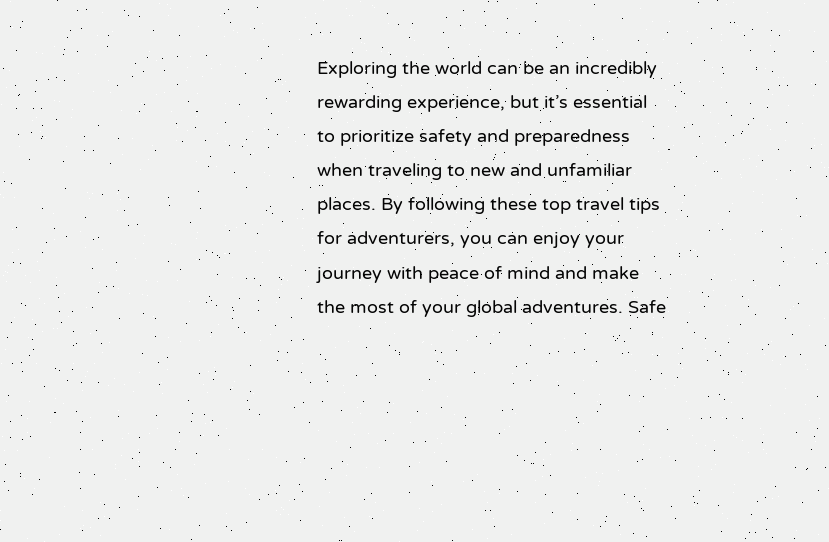Exploring the world can be an incredibly rewarding experience, but it’s essential to prioritize safety and preparedness when traveling to new and unfamiliar places. By following these top travel tips for adventurers, you can enjoy your journey with peace of mind and make the most of your global adventures. Safe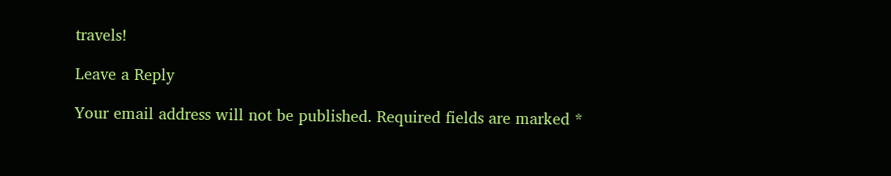travels!

Leave a Reply

Your email address will not be published. Required fields are marked *